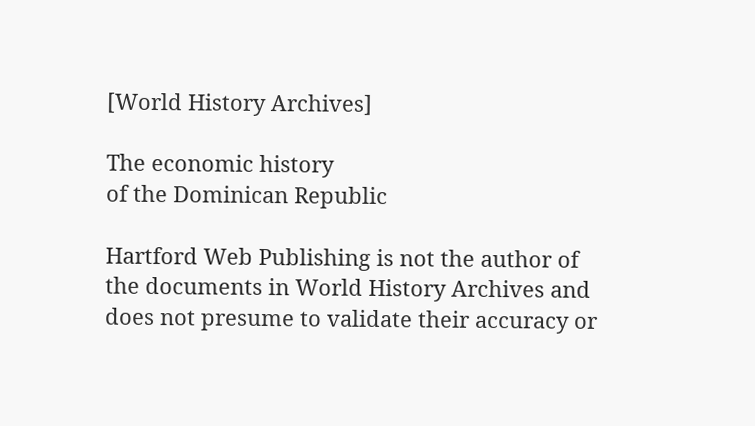[World History Archives]

The economic history
of the Dominican Republic

Hartford Web Publishing is not the author of the documents in World History Archives and does not presume to validate their accuracy or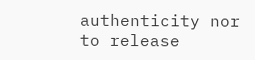authenticity nor to release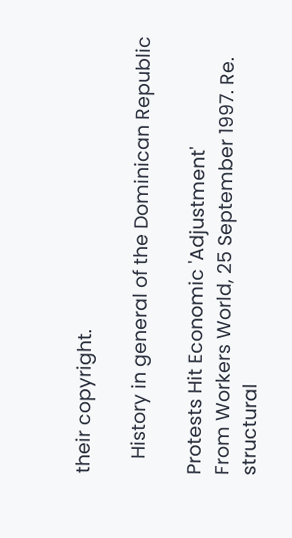their copyright.

   History in general of the Dominican Republic

Protests Hit Economic 'Adjustment'
From Workers World, 25 September 1997. Re. structural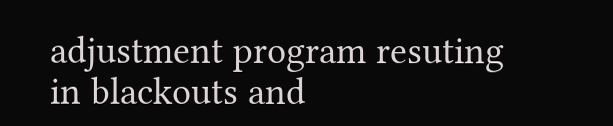adjustment program resuting in blackouts and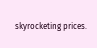skyrocketing prices.